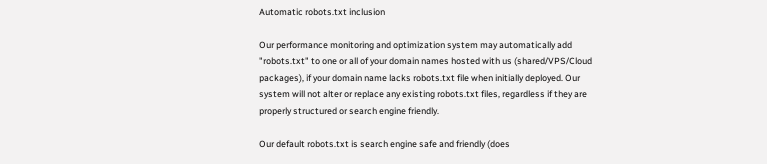Automatic robots.txt inclusion

Our performance monitoring and optimization system may automatically add "robots.txt" to one or all of your domain names hosted with us (shared/VPS/Cloud packages), if your domain name lacks robots.txt file when initially deployed. Our system will not alter or replace any existing robots.txt files, regardless if they are properly structured or search engine friendly.

Our default robots.txt is search engine safe and friendly (does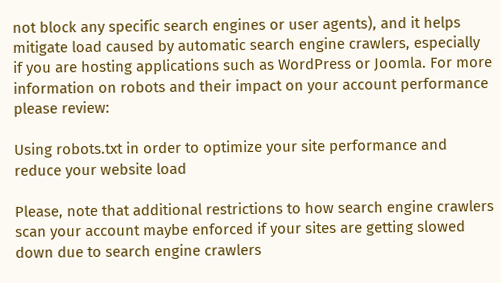not block any specific search engines or user agents), and it helps mitigate load caused by automatic search engine crawlers, especially if you are hosting applications such as WordPress or Joomla. For more information on robots and their impact on your account performance please review:

Using robots.txt in order to optimize your site performance and reduce your website load

Please, note that additional restrictions to how search engine crawlers scan your account maybe enforced if your sites are getting slowed down due to search engine crawlers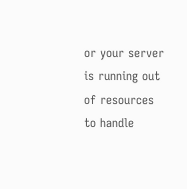or your server is running out of resources to handle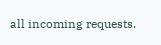all incoming requests.